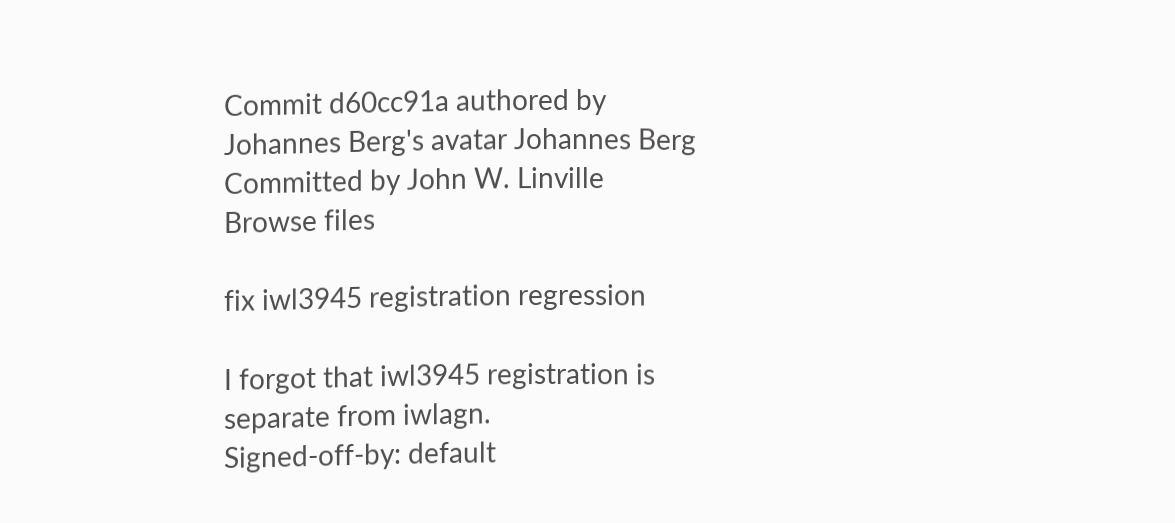Commit d60cc91a authored by Johannes Berg's avatar Johannes Berg Committed by John W. Linville
Browse files

fix iwl3945 registration regression

I forgot that iwl3945 registration is separate from iwlagn.
Signed-off-by: default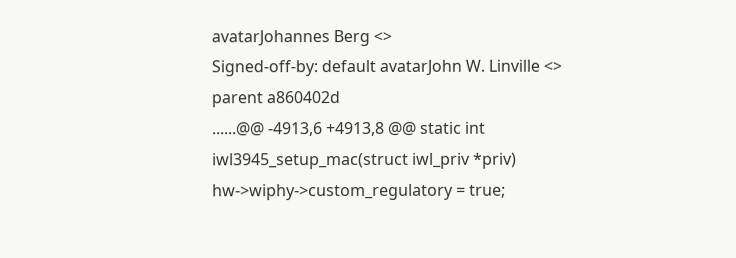avatarJohannes Berg <>
Signed-off-by: default avatarJohn W. Linville <>
parent a860402d
......@@ -4913,6 +4913,8 @@ static int iwl3945_setup_mac(struct iwl_priv *priv)
hw->wiphy->custom_regulatory = true;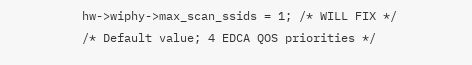hw->wiphy->max_scan_ssids = 1; /* WILL FIX */
/* Default value; 4 EDCA QOS priorities */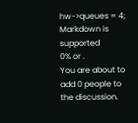hw->queues = 4;
Markdown is supported
0% or .
You are about to add 0 people to the discussion.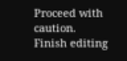Proceed with caution.
Finish editing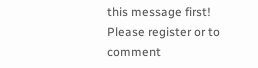this message first!
Please register or to comment